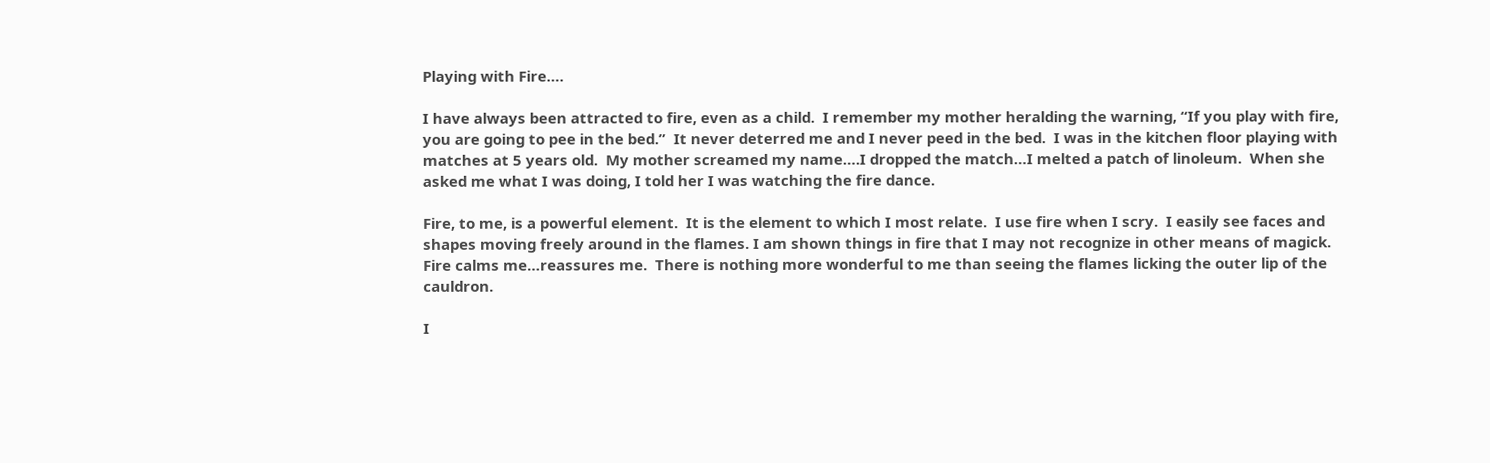Playing with Fire….

I have always been attracted to fire, even as a child.  I remember my mother heralding the warning, “If you play with fire, you are going to pee in the bed.”  It never deterred me and I never peed in the bed.  I was in the kitchen floor playing with matches at 5 years old.  My mother screamed my name….I dropped the match…I melted a patch of linoleum.  When she asked me what I was doing, I told her I was watching the fire dance.

Fire, to me, is a powerful element.  It is the element to which I most relate.  I use fire when I scry.  I easily see faces and shapes moving freely around in the flames. I am shown things in fire that I may not recognize in other means of magick.  Fire calms me…reassures me.  There is nothing more wonderful to me than seeing the flames licking the outer lip of the cauldron.

I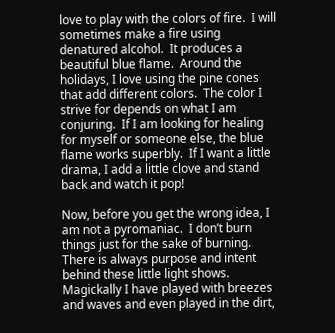love to play with the colors of fire.  I will sometimes make a fire using denatured alcohol.  It produces a beautiful blue flame.  Around the holidays, I love using the pine cones that add different colors.  The color I strive for depends on what I am conjuring.  If I am looking for healing for myself or someone else, the blue flame works superbly.  If I want a little drama, I add a little clove and stand back and watch it pop!

Now, before you get the wrong idea, I am not a pyromaniac.  I don’t burn things just for the sake of burning.  There is always purpose and intent behind these little light shows.  Magickally I have played with breezes and waves and even played in the dirt,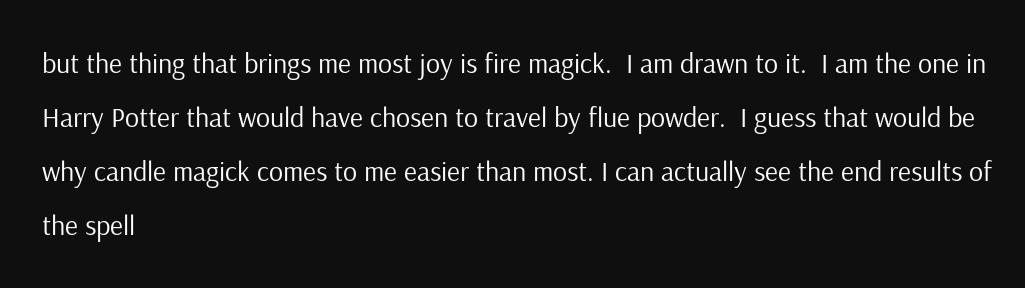but the thing that brings me most joy is fire magick.  I am drawn to it.  I am the one in Harry Potter that would have chosen to travel by flue powder.  I guess that would be why candle magick comes to me easier than most. I can actually see the end results of the spell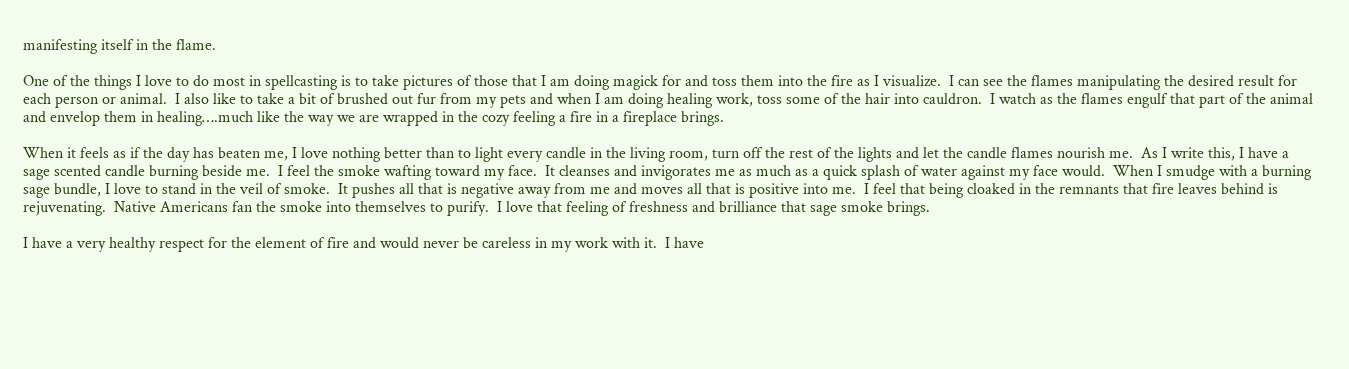manifesting itself in the flame.

One of the things I love to do most in spellcasting is to take pictures of those that I am doing magick for and toss them into the fire as I visualize.  I can see the flames manipulating the desired result for each person or animal.  I also like to take a bit of brushed out fur from my pets and when I am doing healing work, toss some of the hair into cauldron.  I watch as the flames engulf that part of the animal and envelop them in healing….much like the way we are wrapped in the cozy feeling a fire in a fireplace brings.

When it feels as if the day has beaten me, I love nothing better than to light every candle in the living room, turn off the rest of the lights and let the candle flames nourish me.  As I write this, I have a sage scented candle burning beside me.  I feel the smoke wafting toward my face.  It cleanses and invigorates me as much as a quick splash of water against my face would.  When I smudge with a burning sage bundle, I love to stand in the veil of smoke.  It pushes all that is negative away from me and moves all that is positive into me.  I feel that being cloaked in the remnants that fire leaves behind is rejuvenating.  Native Americans fan the smoke into themselves to purify.  I love that feeling of freshness and brilliance that sage smoke brings.

I have a very healthy respect for the element of fire and would never be careless in my work with it.  I have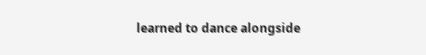learned to dance alongside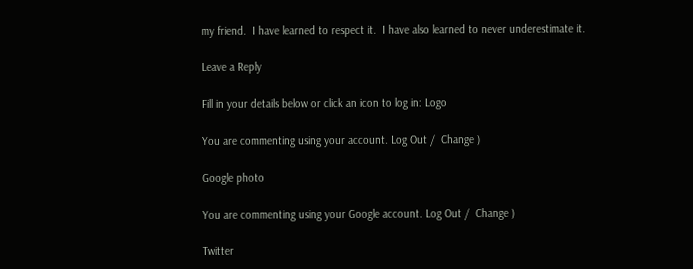my friend.  I have learned to respect it.  I have also learned to never underestimate it.

Leave a Reply

Fill in your details below or click an icon to log in: Logo

You are commenting using your account. Log Out /  Change )

Google photo

You are commenting using your Google account. Log Out /  Change )

Twitter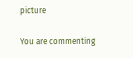picture

You are commenting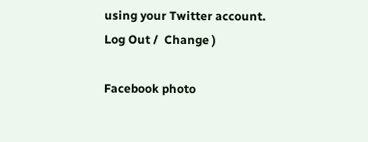using your Twitter account. Log Out /  Change )

Facebook photo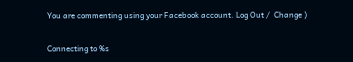You are commenting using your Facebook account. Log Out /  Change )

Connecting to %s